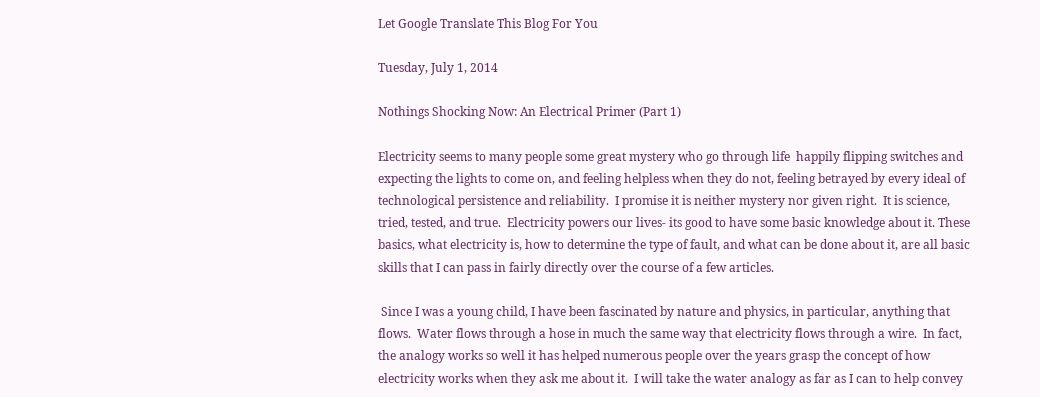Let Google Translate This Blog For You

Tuesday, July 1, 2014

Nothings Shocking Now: An Electrical Primer (Part 1)

Electricity seems to many people some great mystery who go through life  happily flipping switches and expecting the lights to come on, and feeling helpless when they do not, feeling betrayed by every ideal of technological persistence and reliability.  I promise it is neither mystery nor given right.  It is science, tried, tested, and true.  Electricity powers our lives- its good to have some basic knowledge about it. These basics, what electricity is, how to determine the type of fault, and what can be done about it, are all basic skills that I can pass in fairly directly over the course of a few articles.

 Since I was a young child, I have been fascinated by nature and physics, in particular, anything that flows.  Water flows through a hose in much the same way that electricity flows through a wire.  In fact, the analogy works so well it has helped numerous people over the years grasp the concept of how electricity works when they ask me about it.  I will take the water analogy as far as I can to help convey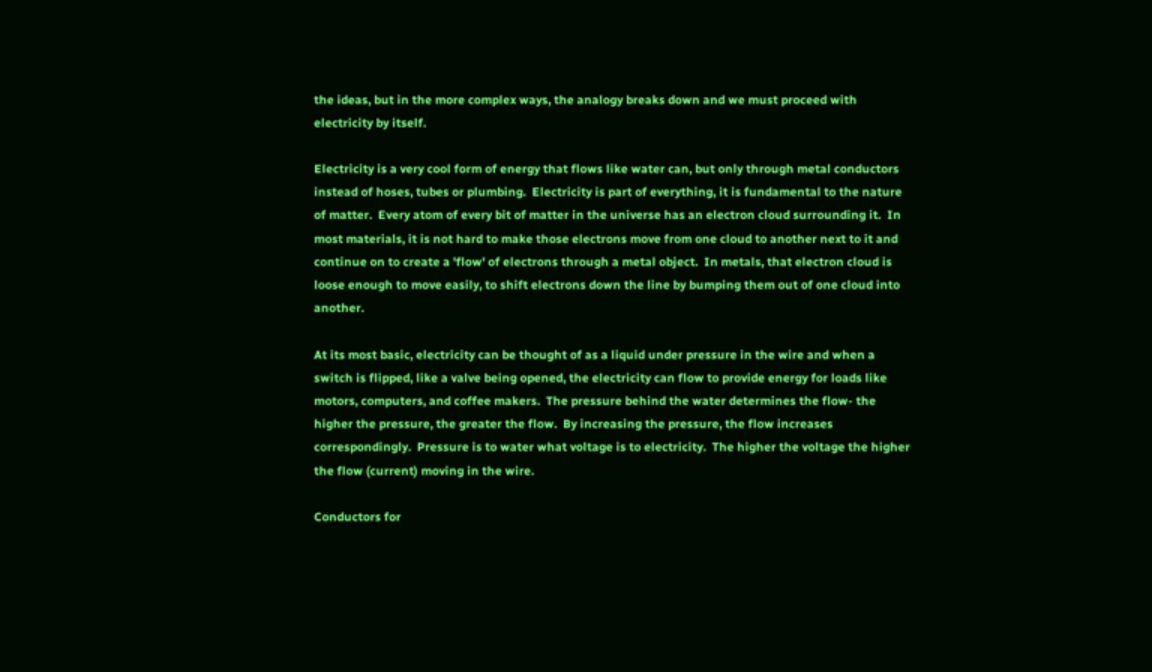the ideas, but in the more complex ways, the analogy breaks down and we must proceed with electricity by itself.

Electricity is a very cool form of energy that flows like water can, but only through metal conductors instead of hoses, tubes or plumbing.  Electricity is part of everything, it is fundamental to the nature of matter.  Every atom of every bit of matter in the universe has an electron cloud surrounding it.  In most materials, it is not hard to make those electrons move from one cloud to another next to it and continue on to create a 'flow' of electrons through a metal object.  In metals, that electron cloud is loose enough to move easily, to shift electrons down the line by bumping them out of one cloud into another.

At its most basic, electricity can be thought of as a liquid under pressure in the wire and when a switch is flipped, like a valve being opened, the electricity can flow to provide energy for loads like motors, computers, and coffee makers.  The pressure behind the water determines the flow- the higher the pressure, the greater the flow.  By increasing the pressure, the flow increases correspondingly.  Pressure is to water what voltage is to electricity.  The higher the voltage the higher the flow (current) moving in the wire.

Conductors for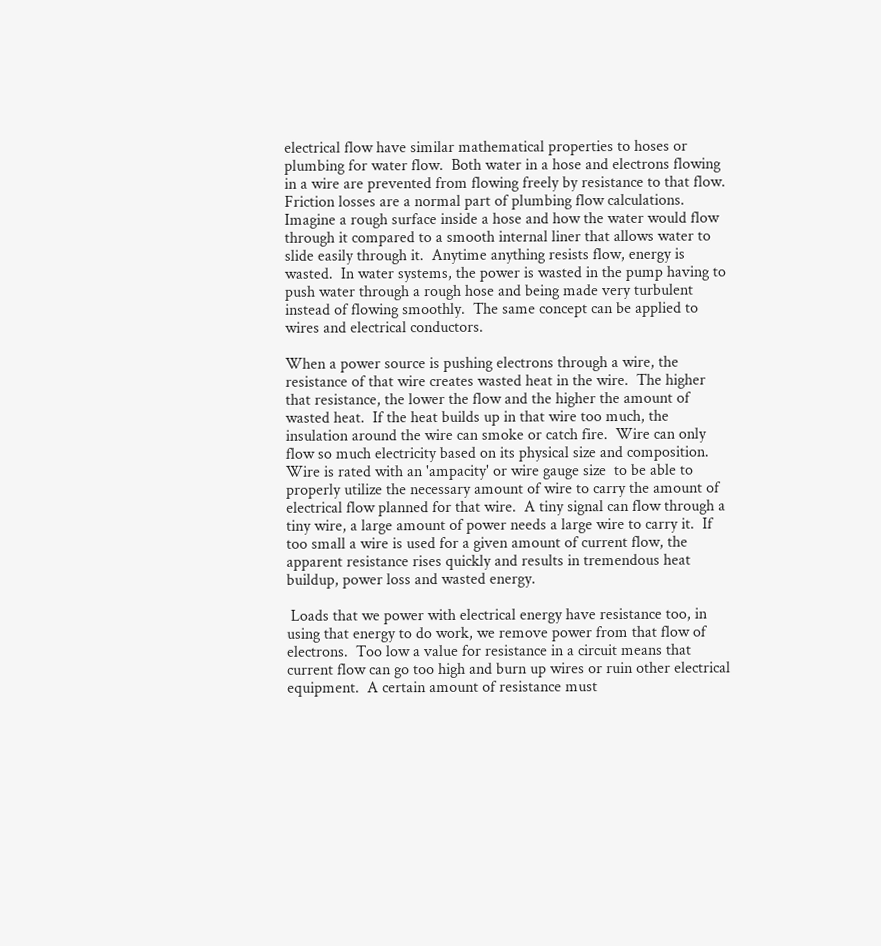electrical flow have similar mathematical properties to hoses or plumbing for water flow.  Both water in a hose and electrons flowing in a wire are prevented from flowing freely by resistance to that flow.  Friction losses are a normal part of plumbing flow calculations.   Imagine a rough surface inside a hose and how the water would flow through it compared to a smooth internal liner that allows water to slide easily through it.  Anytime anything resists flow, energy is wasted.  In water systems, the power is wasted in the pump having to push water through a rough hose and being made very turbulent instead of flowing smoothly.  The same concept can be applied to wires and electrical conductors.

When a power source is pushing electrons through a wire, the resistance of that wire creates wasted heat in the wire.  The higher that resistance, the lower the flow and the higher the amount of wasted heat.  If the heat builds up in that wire too much, the insulation around the wire can smoke or catch fire.  Wire can only flow so much electricity based on its physical size and composition.  Wire is rated with an 'ampacity' or wire gauge size  to be able to properly utilize the necessary amount of wire to carry the amount of electrical flow planned for that wire.  A tiny signal can flow through a tiny wire, a large amount of power needs a large wire to carry it.  If too small a wire is used for a given amount of current flow, the apparent resistance rises quickly and results in tremendous heat buildup, power loss and wasted energy.

 Loads that we power with electrical energy have resistance too, in using that energy to do work, we remove power from that flow of electrons.  Too low a value for resistance in a circuit means that current flow can go too high and burn up wires or ruin other electrical equipment.  A certain amount of resistance must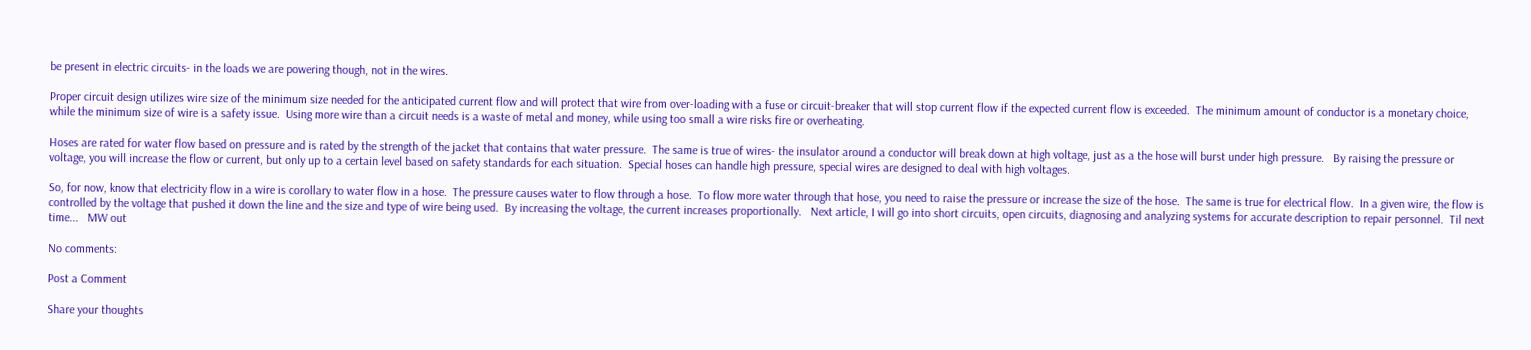be present in electric circuits- in the loads we are powering though, not in the wires.

Proper circuit design utilizes wire size of the minimum size needed for the anticipated current flow and will protect that wire from over-loading with a fuse or circuit-breaker that will stop current flow if the expected current flow is exceeded.  The minimum amount of conductor is a monetary choice, while the minimum size of wire is a safety issue.  Using more wire than a circuit needs is a waste of metal and money, while using too small a wire risks fire or overheating.

Hoses are rated for water flow based on pressure and is rated by the strength of the jacket that contains that water pressure.  The same is true of wires- the insulator around a conductor will break down at high voltage, just as a the hose will burst under high pressure.   By raising the pressure or voltage, you will increase the flow or current, but only up to a certain level based on safety standards for each situation.  Special hoses can handle high pressure, special wires are designed to deal with high voltages.

So, for now, know that electricity flow in a wire is corollary to water flow in a hose.  The pressure causes water to flow through a hose.  To flow more water through that hose, you need to raise the pressure or increase the size of the hose.  The same is true for electrical flow.  In a given wire, the flow is controlled by the voltage that pushed it down the line and the size and type of wire being used.  By increasing the voltage, the current increases proportionally.   Next article, I will go into short circuits, open circuits, diagnosing and analyzing systems for accurate description to repair personnel.  Til next time...   MW out

No comments:

Post a Comment

Share your thoughts